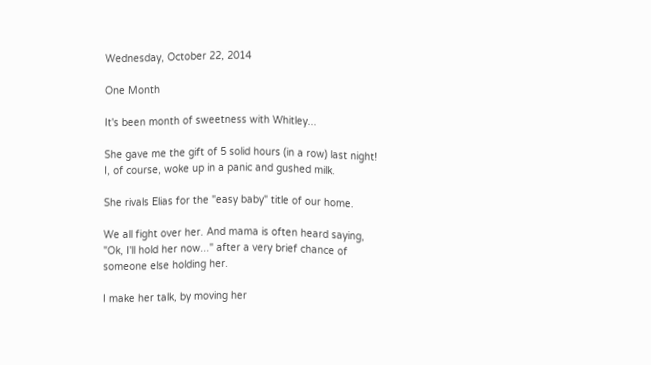Wednesday, October 22, 2014

One Month

It's been month of sweetness with Whitley...

She gave me the gift of 5 solid hours (in a row) last night! I, of course, woke up in a panic and gushed milk.

She rivals Elias for the "easy baby" title of our home.

We all fight over her. And mama is often heard saying, "Ok, I'll hold her now..." after a very brief chance of someone else holding her.

I make her talk, by moving her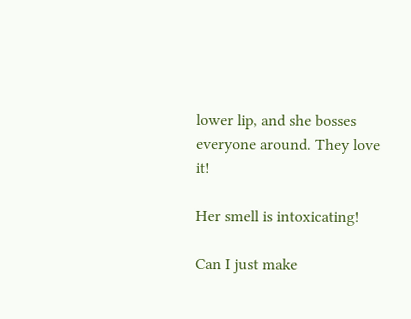lower lip, and she bosses everyone around. They love it!

Her smell is intoxicating!

Can I just make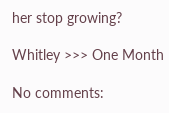her stop growing?

Whitley >>> One Month

No comments: